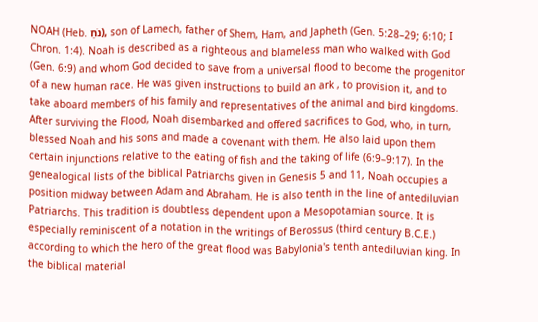NOAH (Heb. נֹחַ), son of Lamech, father of Shem, Ham, and Japheth (Gen. 5:28–29; 6:10; I Chron. 1:4). Noah is described as a righteous and blameless man who walked with God (Gen. 6:9) and whom God decided to save from a universal flood to become the progenitor of a new human race. He was given instructions to build an ark , to provision it, and to take aboard members of his family and representatives of the animal and bird kingdoms. After surviving the Flood, Noah disembarked and offered sacrifices to God, who, in turn, blessed Noah and his sons and made a covenant with them. He also laid upon them certain injunctions relative to the eating of fish and the taking of life (6:9–9:17). In the genealogical lists of the biblical Patriarchs given in Genesis 5 and 11, Noah occupies a position midway between Adam and Abraham. He is also tenth in the line of antediluvian Patriarchs. This tradition is doubtless dependent upon a Mesopotamian source. It is especially reminiscent of a notation in the writings of Berossus (third century B.C.E.) according to which the hero of the great flood was Babylonia's tenth antediluvian king. In the biblical material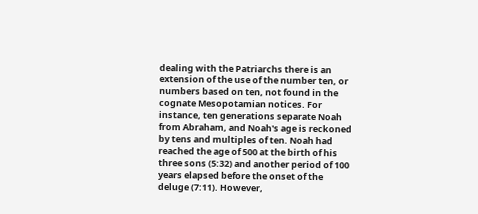dealing with the Patriarchs there is an extension of the use of the number ten, or numbers based on ten, not found in the cognate Mesopotamian notices. For instance, ten generations separate Noah from Abraham, and Noah's age is reckoned by tens and multiples of ten. Noah had reached the age of 500 at the birth of his three sons (5:32) and another period of 100 years elapsed before the onset of the deluge (7:11). However,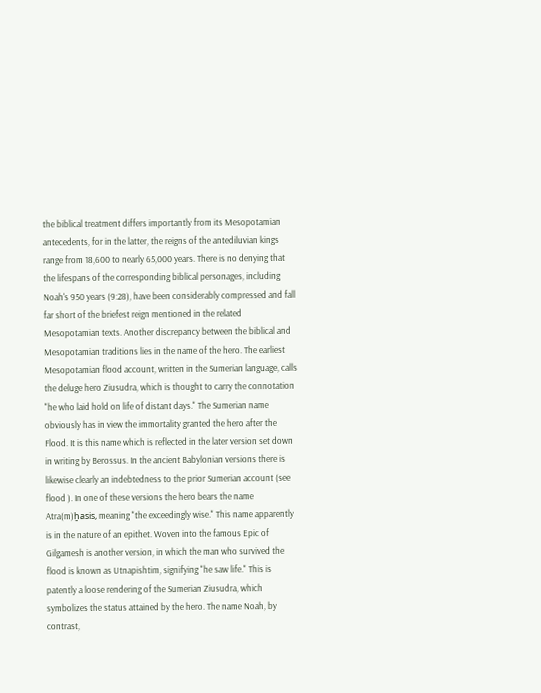the biblical treatment differs importantly from its Mesopotamian antecedents, for in the latter, the reigns of the antediluvian kings range from 18,600 to nearly 65,000 years. There is no denying that the lifespans of the corresponding biblical personages, including Noah's 950 years (9:28), have been considerably compressed and fall far short of the briefest reign mentioned in the related Mesopotamian texts. Another discrepancy between the biblical and Mesopotamian traditions lies in the name of the hero. The earliest Mesopotamian flood account, written in the Sumerian language, calls the deluge hero Ziusudra, which is thought to carry the connotation "he who laid hold on life of distant days." The Sumerian name obviously has in view the immortality granted the hero after the Flood. It is this name which is reflected in the later version set down in writing by Berossus. In the ancient Babylonian versions there is likewise clearly an indebtedness to the prior Sumerian account (see flood ). In one of these versions the hero bears the name Atra(m)ḫasis, meaning "the exceedingly wise." This name apparently is in the nature of an epithet. Woven into the famous Epic of Gilgamesh is another version, in which the man who survived the flood is known as Utnapishtim, signifying "he saw life." This is patently a loose rendering of the Sumerian Ziusudra, which symbolizes the status attained by the hero. The name Noah, by contrast,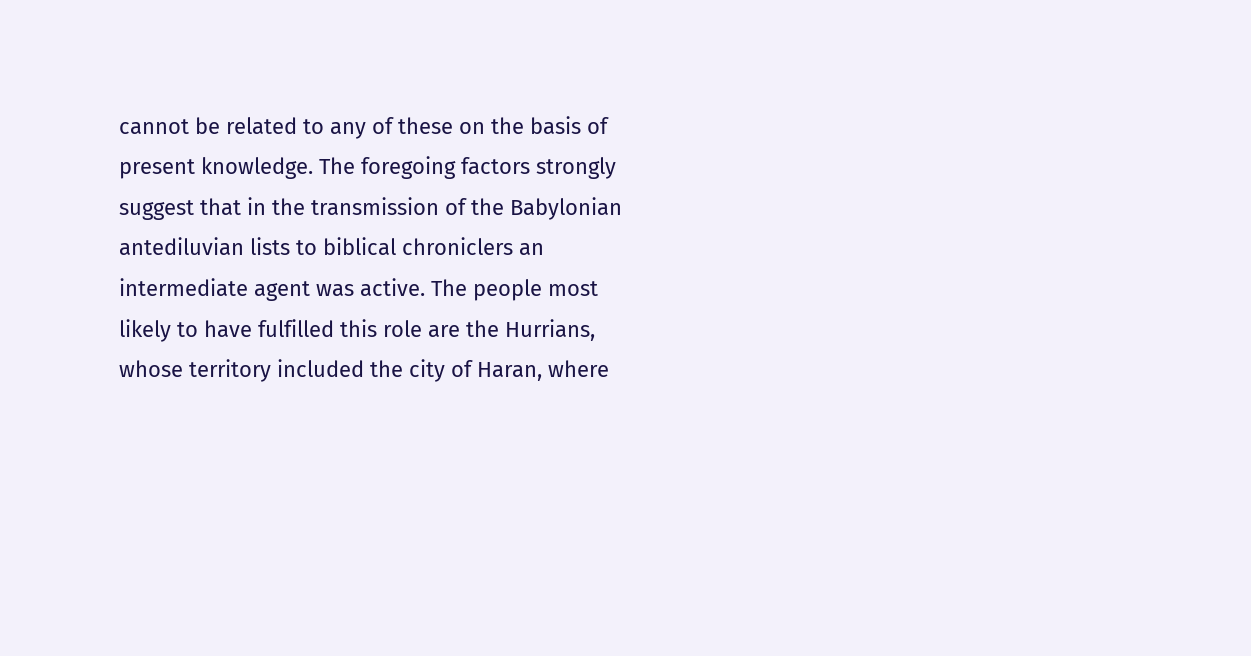cannot be related to any of these on the basis of present knowledge. The foregoing factors strongly suggest that in the transmission of the Babylonian antediluvian lists to biblical chroniclers an intermediate agent was active. The people most likely to have fulfilled this role are the Hurrians, whose territory included the city of Haran, where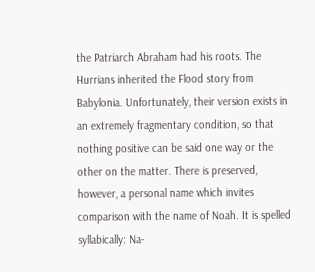the Patriarch Abraham had his roots. The Hurrians inherited the Flood story from Babylonia. Unfortunately, their version exists in an extremely fragmentary condition, so that nothing positive can be said one way or the other on the matter. There is preserved, however, a personal name which invites comparison with the name of Noah. It is spelled syllabically: Na-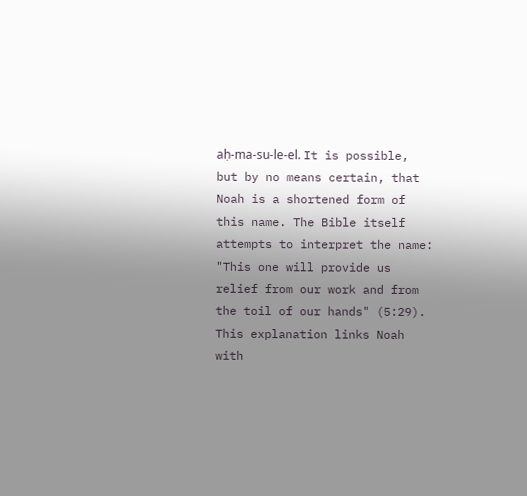aḥ-ma-su-le-el. It is possible, but by no means certain, that Noah is a shortened form of this name. The Bible itself attempts to interpret the name: "This one will provide us relief from our work and from the toil of our hands" (5:29). This explanation links Noah with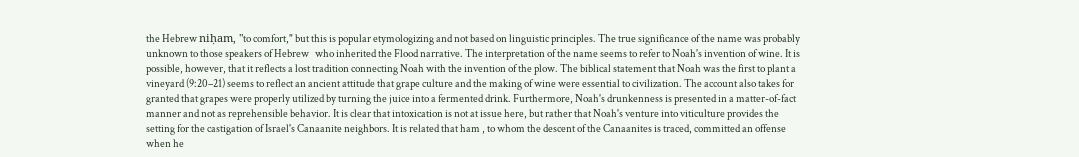the Hebrew niḥam, "to comfort," but this is popular etymologizing and not based on linguistic principles. The true significance of the name was probably unknown to those speakers of Hebrew   who inherited the Flood narrative. The interpretation of the name seems to refer to Noah's invention of wine. It is possible, however, that it reflects a lost tradition connecting Noah with the invention of the plow. The biblical statement that Noah was the first to plant a vineyard (9:20–21) seems to reflect an ancient attitude that grape culture and the making of wine were essential to civilization. The account also takes for granted that grapes were properly utilized by turning the juice into a fermented drink. Furthermore, Noah's drunkenness is presented in a matter-of-fact manner and not as reprehensible behavior. It is clear that intoxication is not at issue here, but rather that Noah's venture into viticulture provides the setting for the castigation of Israel's Canaanite neighbors. It is related that ham , to whom the descent of the Canaanites is traced, committed an offense when he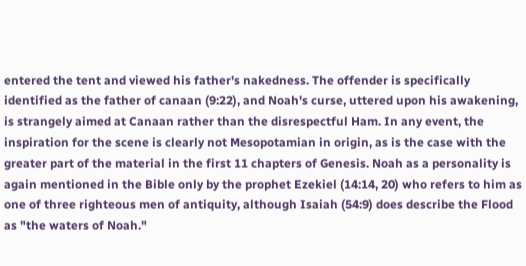entered the tent and viewed his father's nakedness. The offender is specifically identified as the father of canaan (9:22), and Noah's curse, uttered upon his awakening, is strangely aimed at Canaan rather than the disrespectful Ham. In any event, the inspiration for the scene is clearly not Mesopotamian in origin, as is the case with the greater part of the material in the first 11 chapters of Genesis. Noah as a personality is again mentioned in the Bible only by the prophet Ezekiel (14:14, 20) who refers to him as one of three righteous men of antiquity, although Isaiah (54:9) does describe the Flood as "the waters of Noah."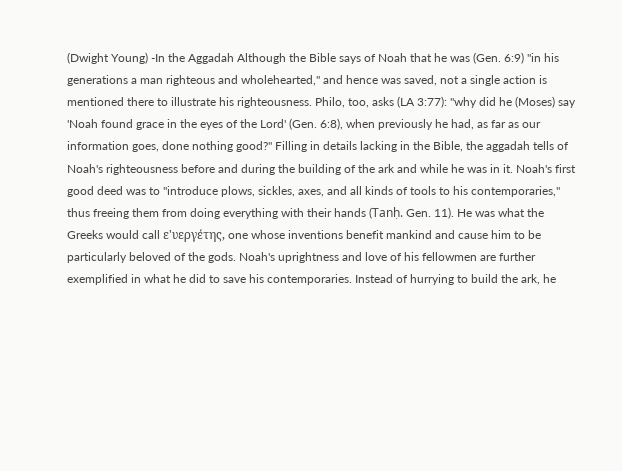(Dwight Young) -In the Aggadah Although the Bible says of Noah that he was (Gen. 6:9) "in his generations a man righteous and wholehearted," and hence was saved, not a single action is mentioned there to illustrate his righteousness. Philo, too, asks (LA 3:77): "why did he (Moses) say 'Noah found grace in the eyes of the Lord' (Gen. 6:8), when previously he had, as far as our information goes, done nothing good?" Filling in details lacking in the Bible, the aggadah tells of Noah's righteousness before and during the building of the ark and while he was in it. Noah's first good deed was to "introduce plows, sickles, axes, and all kinds of tools to his contemporaries," thus freeing them from doing everything with their hands (Tanḥ. Gen. 11). He was what the Greeks would call ε'υεργέτης, one whose inventions benefit mankind and cause him to be particularly beloved of the gods. Noah's uprightness and love of his fellowmen are further exemplified in what he did to save his contemporaries. Instead of hurrying to build the ark, he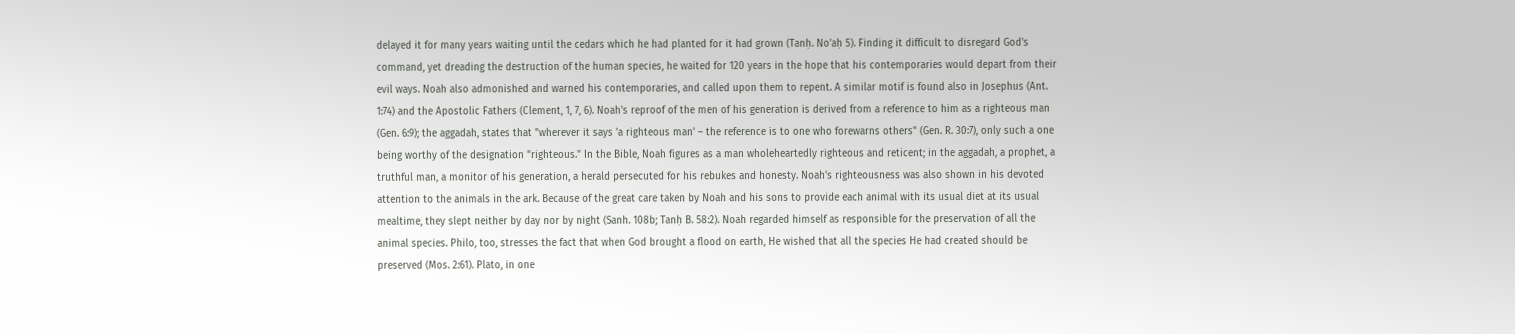delayed it for many years waiting until the cedars which he had planted for it had grown (Tanḥ. No'aḥ 5). Finding it difficult to disregard God's command, yet dreading the destruction of the human species, he waited for 120 years in the hope that his contemporaries would depart from their evil ways. Noah also admonished and warned his contemporaries, and called upon them to repent. A similar motif is found also in Josephus (Ant. 1:74) and the Apostolic Fathers (Clement, 1, 7, 6). Noah's reproof of the men of his generation is derived from a reference to him as a righteous man (Gen. 6:9); the aggadah, states that "wherever it says 'a righteous man' – the reference is to one who forewarns others" (Gen. R. 30:7), only such a one being worthy of the designation "righteous." In the Bible, Noah figures as a man wholeheartedly righteous and reticent; in the aggadah, a prophet, a truthful man, a monitor of his generation, a herald persecuted for his rebukes and honesty. Noah's righteousness was also shown in his devoted attention to the animals in the ark. Because of the great care taken by Noah and his sons to provide each animal with its usual diet at its usual mealtime, they slept neither by day nor by night (Sanh. 108b; Tanḥ B. 58:2). Noah regarded himself as responsible for the preservation of all the animal species. Philo, too, stresses the fact that when God brought a flood on earth, He wished that all the species He had created should be preserved (Mos. 2:61). Plato, in one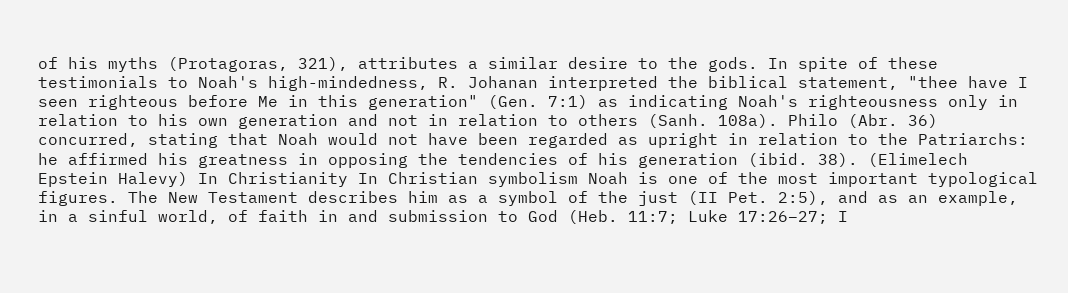of his myths (Protagoras, 321), attributes a similar desire to the gods. In spite of these testimonials to Noah's high-mindedness, R. Johanan interpreted the biblical statement, "thee have I seen righteous before Me in this generation" (Gen. 7:1) as indicating Noah's righteousness only in relation to his own generation and not in relation to others (Sanh. 108a). Philo (Abr. 36) concurred, stating that Noah would not have been regarded as upright in relation to the Patriarchs: he affirmed his greatness in opposing the tendencies of his generation (ibid. 38). (Elimelech Epstein Halevy) In Christianity In Christian symbolism Noah is one of the most important typological figures. The New Testament describes him as a symbol of the just (II Pet. 2:5), and as an example, in a sinful world, of faith in and submission to God (Heb. 11:7; Luke 17:26–27; I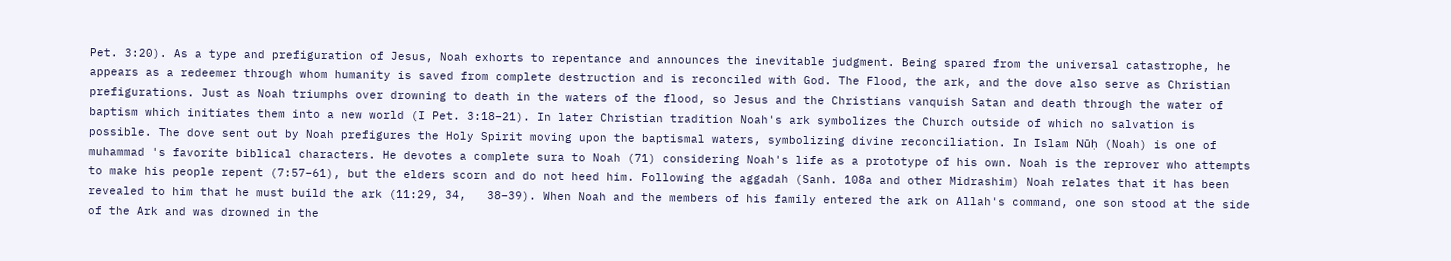Pet. 3:20). As a type and prefiguration of Jesus, Noah exhorts to repentance and announces the inevitable judgment. Being spared from the universal catastrophe, he appears as a redeemer through whom humanity is saved from complete destruction and is reconciled with God. The Flood, the ark, and the dove also serve as Christian prefigurations. Just as Noah triumphs over drowning to death in the waters of the flood, so Jesus and the Christians vanquish Satan and death through the water of baptism which initiates them into a new world (I Pet. 3:18–21). In later Christian tradition Noah's ark symbolizes the Church outside of which no salvation is possible. The dove sent out by Noah prefigures the Holy Spirit moving upon the baptismal waters, symbolizing divine reconciliation. In Islam Nūḥ (Noah) is one of muhammad 's favorite biblical characters. He devotes a complete sura to Noah (71) considering Noah's life as a prototype of his own. Noah is the reprover who attempts to make his people repent (7:57–61), but the elders scorn and do not heed him. Following the aggadah (Sanh. 108a and other Midrashim) Noah relates that it has been revealed to him that he must build the ark (11:29, 34,   38–39). When Noah and the members of his family entered the ark on Allah's command, one son stood at the side of the Ark and was drowned in the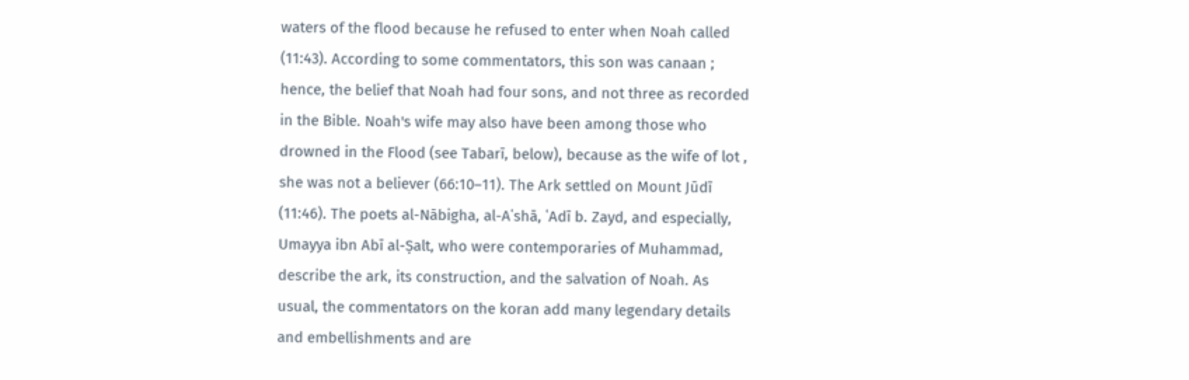waters of the flood because he refused to enter when Noah called (11:43). According to some commentators, this son was canaan ; hence, the belief that Noah had four sons, and not three as recorded in the Bible. Noah's wife may also have been among those who drowned in the Flood (see Tabarī, below), because as the wife of lot , she was not a believer (66:10–11). The Ark settled on Mount Jūdī (11:46). The poets al-Nābigha, al-Aʿshā, ʿAdī b. Zayd, and especially, Umayya ibn Abī al-Ṣalt, who were contemporaries of Muhammad, describe the ark, its construction, and the salvation of Noah. As usual, the commentators on the koran add many legendary details and embellishments and are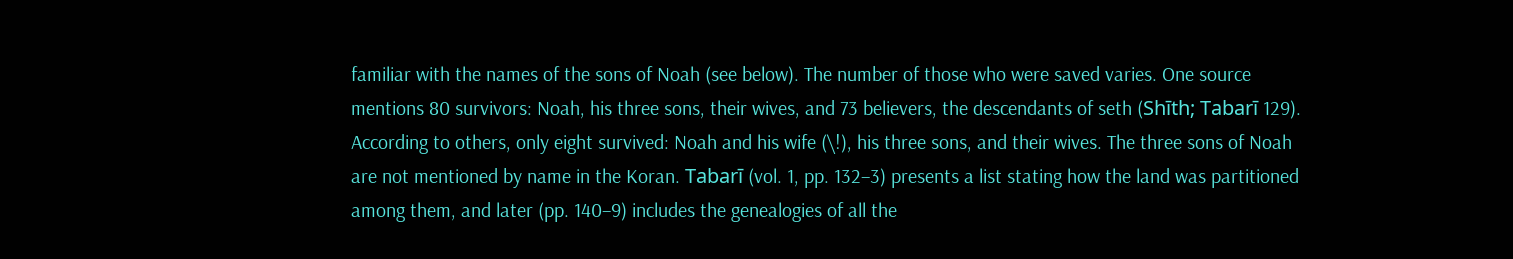familiar with the names of the sons of Noah (see below). The number of those who were saved varies. One source mentions 80 survivors: Noah, his three sons, their wives, and 73 believers, the descendants of seth (Shīth; Tabarī 129). According to others, only eight survived: Noah and his wife (\!), his three sons, and their wives. The three sons of Noah are not mentioned by name in the Koran. Tabarī (vol. 1, pp. 132–3) presents a list stating how the land was partitioned among them, and later (pp. 140–9) includes the genealogies of all the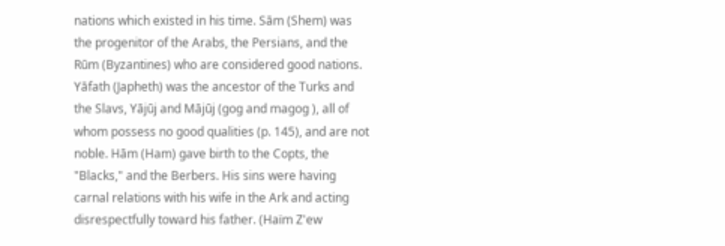nations which existed in his time. Sām (Shem) was the progenitor of the Arabs, the Persians, and the Rūm (Byzantines) who are considered good nations. Yāfath (Japheth) was the ancestor of the Turks and the Slavs, Yājūj and Mājūj (gog and magog ), all of whom possess no good qualities (p. 145), and are not noble. Hām (Ham) gave birth to the Copts, the "Blacks," and the Berbers. His sins were having carnal relations with his wife in the Ark and acting disrespectfully toward his father. (Haïm Z'ew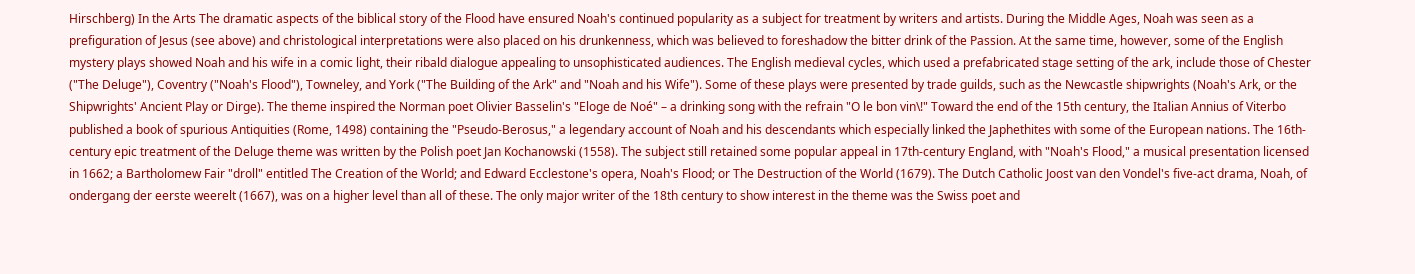Hirschberg) In the Arts The dramatic aspects of the biblical story of the Flood have ensured Noah's continued popularity as a subject for treatment by writers and artists. During the Middle Ages, Noah was seen as a prefiguration of Jesus (see above) and christological interpretations were also placed on his drunkenness, which was believed to foreshadow the bitter drink of the Passion. At the same time, however, some of the English mystery plays showed Noah and his wife in a comic light, their ribald dialogue appealing to unsophisticated audiences. The English medieval cycles, which used a prefabricated stage setting of the ark, include those of Chester ("The Deluge"), Coventry ("Noah's Flood"), Towneley, and York ("The Building of the Ark" and "Noah and his Wife"). Some of these plays were presented by trade guilds, such as the Newcastle shipwrights (Noah's Ark, or the Shipwrights' Ancient Play or Dirge). The theme inspired the Norman poet Olivier Basselin's "Eloge de Noé" – a drinking song with the refrain "O le bon vin\!" Toward the end of the 15th century, the Italian Annius of Viterbo published a book of spurious Antiquities (Rome, 1498) containing the "Pseudo-Berosus," a legendary account of Noah and his descendants which especially linked the Japhethites with some of the European nations. The 16th-century epic treatment of the Deluge theme was written by the Polish poet Jan Kochanowski (1558). The subject still retained some popular appeal in 17th-century England, with "Noah's Flood," a musical presentation licensed in 1662; a Bartholomew Fair "droll" entitled The Creation of the World; and Edward Ecclestone's opera, Noah's Flood; or The Destruction of the World (1679). The Dutch Catholic Joost van den Vondel's five-act drama, Noah, of ondergang der eerste weerelt (1667), was on a higher level than all of these. The only major writer of the 18th century to show interest in the theme was the Swiss poet and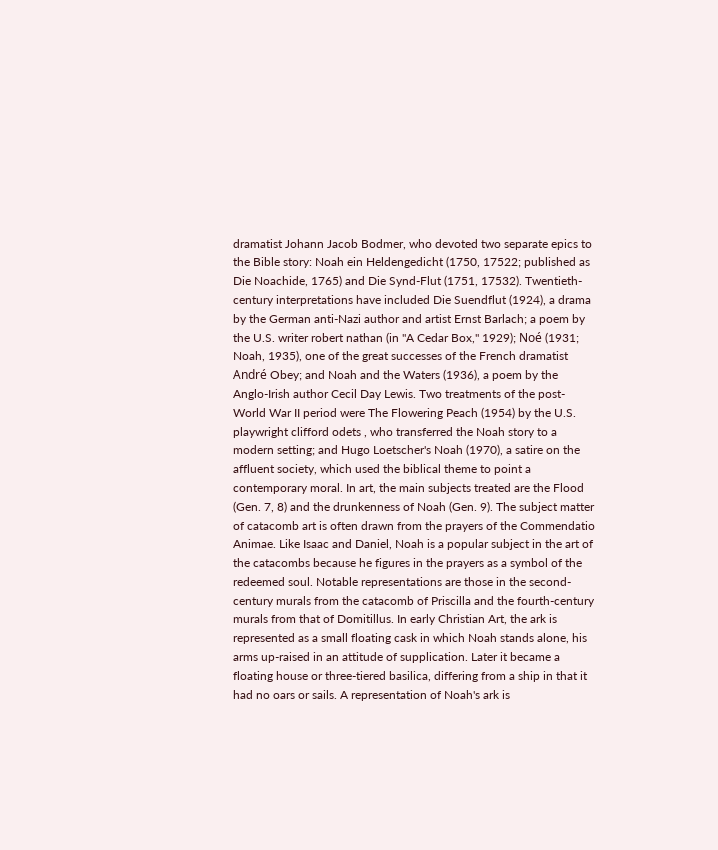dramatist Johann Jacob Bodmer, who devoted two separate epics to the Bible story: Noah ein Heldengedicht (1750, 17522; published as Die Noachide, 1765) and Die Synd-Flut (1751, 17532). Twentieth-century interpretations have included Die Suendflut (1924), a drama by the German anti-Nazi author and artist Ernst Barlach; a poem by the U.S. writer robert nathan (in "A Cedar Box," 1929); Noé (1931; Noah, 1935), one of the great successes of the French dramatist André Obey; and Noah and the Waters (1936), a poem by the Anglo-Irish author Cecil Day Lewis. Two treatments of the post-World War II period were The Flowering Peach (1954) by the U.S. playwright clifford odets , who transferred the Noah story to a modern setting; and Hugo Loetscher's Noah (1970), a satire on the affluent society, which used the biblical theme to point a contemporary moral. In art, the main subjects treated are the Flood (Gen. 7, 8) and the drunkenness of Noah (Gen. 9). The subject matter of catacomb art is often drawn from the prayers of the Commendatio Animae. Like Isaac and Daniel, Noah is a popular subject in the art of the catacombs because he figures in the prayers as a symbol of the redeemed soul. Notable representations are those in the second-century murals from the catacomb of Priscilla and the fourth-century murals from that of Domitillus. In early Christian Art, the ark is represented as a small floating cask in which Noah stands alone, his arms up-raised in an attitude of supplication. Later it became a floating house or three-tiered basilica, differing from a ship in that it had no oars or sails. A representation of Noah's ark is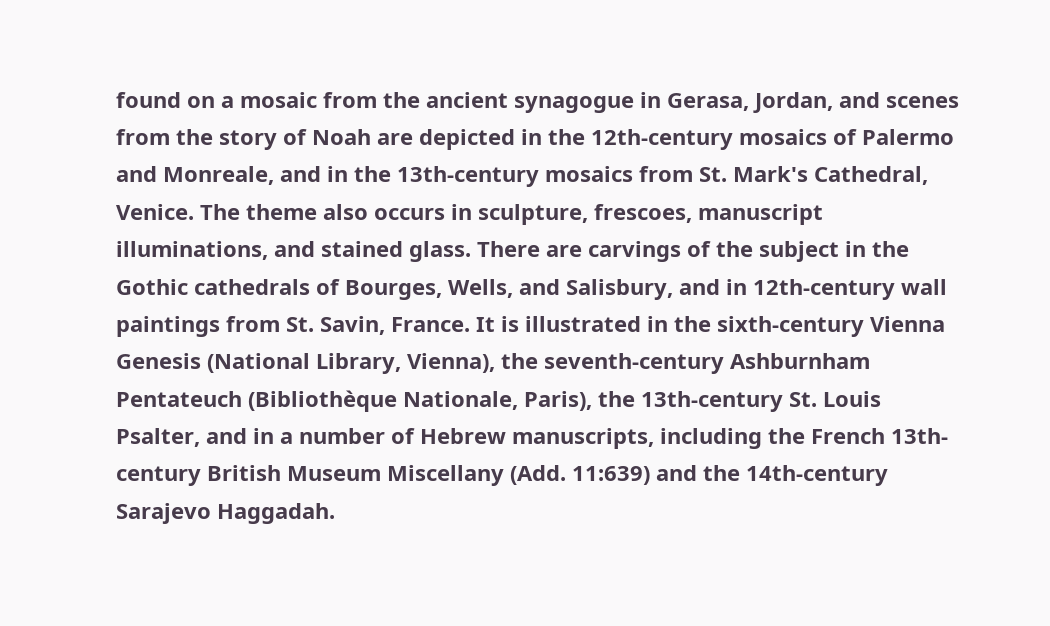found on a mosaic from the ancient synagogue in Gerasa, Jordan, and scenes from the story of Noah are depicted in the 12th-century mosaics of Palermo and Monreale, and in the 13th-century mosaics from St. Mark's Cathedral, Venice. The theme also occurs in sculpture, frescoes, manuscript illuminations, and stained glass. There are carvings of the subject in the Gothic cathedrals of Bourges, Wells, and Salisbury, and in 12th-century wall paintings from St. Savin, France. It is illustrated in the sixth-century Vienna Genesis (National Library, Vienna), the seventh-century Ashburnham Pentateuch (Bibliothèque Nationale, Paris), the 13th-century St. Louis Psalter, and in a number of Hebrew manuscripts, including the French 13th-century British Museum Miscellany (Add. 11:639) and the 14th-century Sarajevo Haggadah.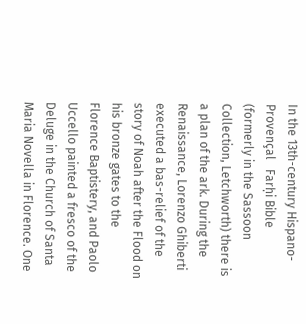In the 13th-century Hispano-Provençal   Farḥi Bible (formerly in the Sassoon Collection, Letchworth) there is a plan of the ark. During the Renaissance, Lorenzo Ghiberti executed a bas-relief of the story of Noah after the Flood on his bronze gates to the Florence Baptistery, and Paolo Uccello painted a fresco of the Deluge in the Church of Santa Maria Novella in Florence. One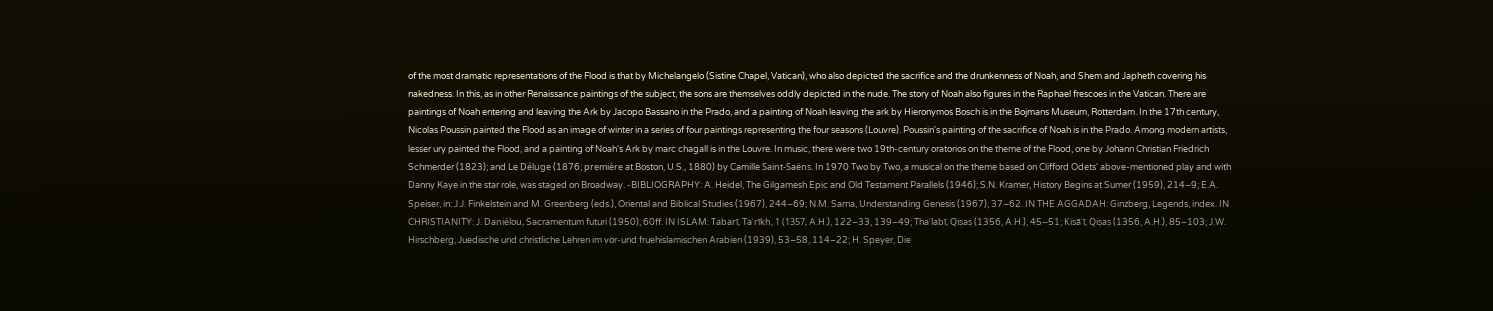of the most dramatic representations of the Flood is that by Michelangelo (Sistine Chapel, Vatican), who also depicted the sacrifice and the drunkenness of Noah, and Shem and Japheth covering his nakedness. In this, as in other Renaissance paintings of the subject, the sons are themselves oddly depicted in the nude. The story of Noah also figures in the Raphael frescoes in the Vatican. There are paintings of Noah entering and leaving the Ark by Jacopo Bassano in the Prado, and a painting of Noah leaving the ark by Hieronymos Bosch is in the Bojmans Museum, Rotterdam. In the 17th century, Nicolas Poussin painted the Flood as an image of winter in a series of four paintings representing the four seasons (Louvre). Poussin's painting of the sacrifice of Noah is in the Prado. Among modern artists, lesser ury painted the Flood, and a painting of Noah's Ark by marc chagall is in the Louvre. In music, there were two 19th-century oratorios on the theme of the Flood, one by Johann Christian Friedrich Schmerder (1823); and Le Déluge (1876; première at Boston, U.S., 1880) by Camille Saint-Saëns. In 1970 Two by Two, a musical on the theme based on Clifford Odets' above-mentioned play and with Danny Kaye in the star role, was staged on Broadway. -BIBLIOGRAPHY: A. Heidel, The Gilgamesh Epic and Old Testament Parallels (1946); S.N. Kramer, History Begins at Sumer (1959), 214–9; E.A. Speiser, in: J.J. Finkelstein and M. Greenberg (eds.), Oriental and Biblical Studies (1967), 244–69; N.M. Sarna, Understanding Genesis (1967), 37–62. IN THE AGGADAH: Ginzberg, Legends, index. IN CHRISTIANITY: J. Daniélou, Sacramentum futuri (1950), 60ff. IN ISLAM: Tabarī, Taʾrīkh, 1 (1357, A.H.), 122–33, 139–49; Thaʿlabī, Qiṣaṣ (1356, A.H.), 45–51; Kisāʾī, Qiṣaṣ (1356, A.H.), 85–103; J.W. Hirschberg, Juedische und christliche Lehren im vor-und fruehislamischen Arabien (1939), 53–58, 114–22; H. Speyer, Die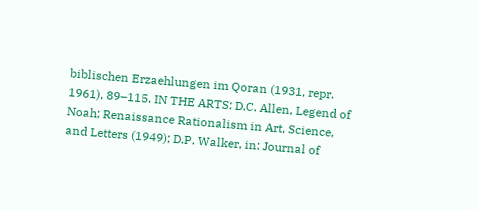biblischen Erzaehlungen im Qoran (1931, repr. 1961), 89–115. IN THE ARTS: D.C. Allen, Legend of Noah; Renaissance Rationalism in Art, Science, and Letters (1949); D.P. Walker, in: Journal of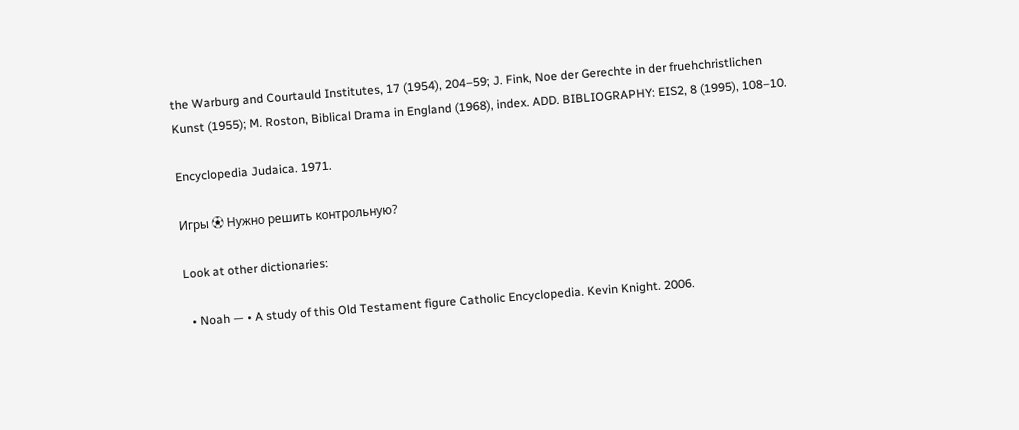the Warburg and Courtauld Institutes, 17 (1954), 204–59; J. Fink, Noe der Gerechte in der fruehchristlichen Kunst (1955); M. Roston, Biblical Drama in England (1968), index. ADD. BIBLIOGRAPHY: EIS2, 8 (1995), 108–10.

Encyclopedia Judaica. 1971.

Игры ⚽ Нужно решить контрольную?

Look at other dictionaries:

  • Noah — • A study of this Old Testament figure Catholic Encyclopedia. Kevin Knight. 2006.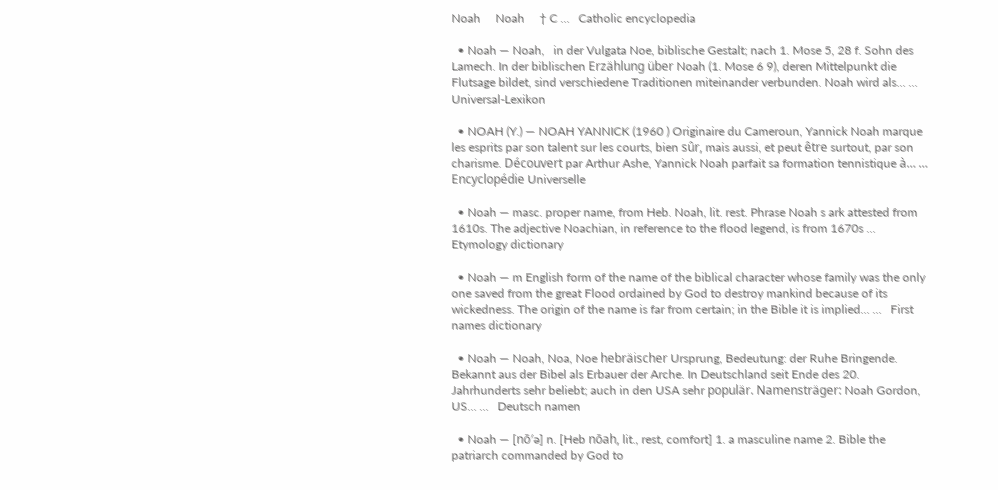Noah     Noah     † C …   Catholic encyclopedia

  • Noah — Noah,   in der Vulgata Noe, biblische Gestalt; nach 1. Mose 5, 28 f. Sohn des Lamech. In der biblischen Erzählung über Noah (1. Mose 6 9), deren Mittelpunkt die Flutsage bildet, sind verschiedene Traditionen miteinander verbunden. Noah wird als… …   Universal-Lexikon

  • NOAH (Y.) — NOAH YANNICK (1960 ) Originaire du Cameroun, Yannick Noah marque les esprits par son talent sur les courts, bien sûr, mais aussi, et peut être surtout, par son charisme. Découvert par Arthur Ashe, Yannick Noah parfait sa formation tennistique à… …   Encyclopédie Universelle

  • Noah — masc. proper name, from Heb. Noah, lit. rest. Phrase Noah s ark attested from 1610s. The adjective Noachian, in reference to the flood legend, is from 1670s …   Etymology dictionary

  • Noah — m English form of the name of the biblical character whose family was the only one saved from the great Flood ordained by God to destroy mankind because of its wickedness. The origin of the name is far from certain; in the Bible it is implied… …   First names dictionary

  • Noah — Noah, Noa, Noe hebräischer Ursprung, Bedeutung: der Ruhe Bringende. Bekannt aus der Bibel als Erbauer der Arche. In Deutschland seit Ende des 20. Jahrhunderts sehr beliebt; auch in den USA sehr populär. Namensträger: Noah Gordon, US… …   Deutsch namen

  • Noah — [nō′ə] n. [Heb nōah, lit., rest, comfort] 1. a masculine name 2. Bible the patriarch commanded by God to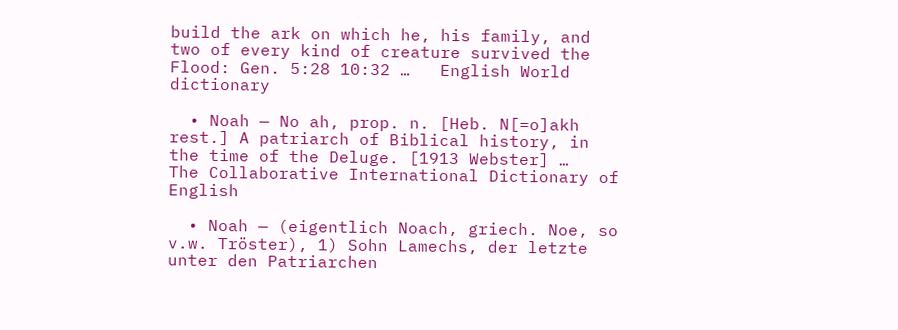build the ark on which he, his family, and two of every kind of creature survived the Flood: Gen. 5:28 10:32 …   English World dictionary

  • Noah — No ah, prop. n. [Heb. N[=o]akh rest.] A patriarch of Biblical history, in the time of the Deluge. [1913 Webster] …   The Collaborative International Dictionary of English

  • Noah — (eigentlich Noach, griech. Noe, so v.w. Tröster), 1) Sohn Lamechs, der letzte unter den Patriarchen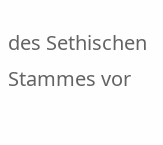des Sethischen Stammes vor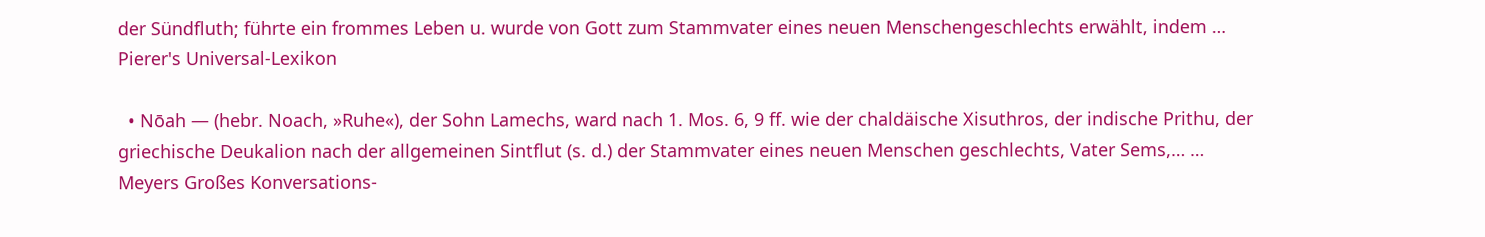der Sündfluth; führte ein frommes Leben u. wurde von Gott zum Stammvater eines neuen Menschengeschlechts erwählt, indem …   Pierer's Universal-Lexikon

  • Nōah — (hebr. Noach, »Ruhe«), der Sohn Lamechs, ward nach 1. Mos. 6, 9 ff. wie der chaldäische Xisuthros, der indische Prithu, der griechische Deukalion nach der allgemeinen Sintflut (s. d.) der Stammvater eines neuen Menschen geschlechts, Vater Sems,… …   Meyers Großes Konversations-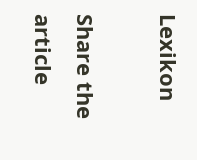Lexikon

Share the article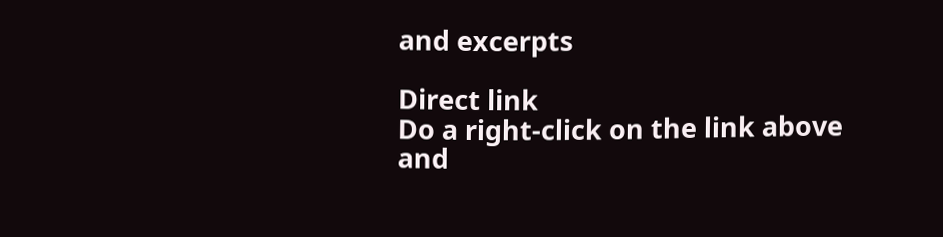and excerpts

Direct link
Do a right-click on the link above
and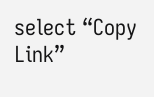select “Copy Link”